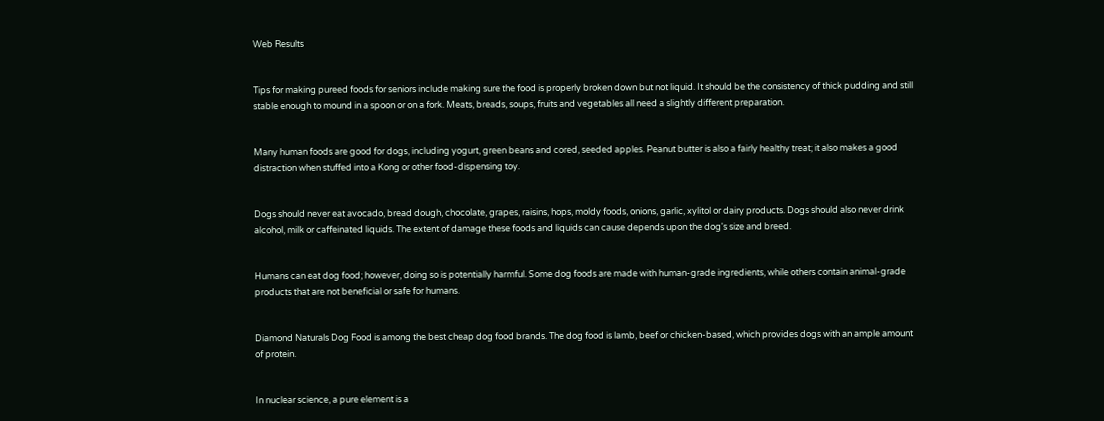Web Results


Tips for making pureed foods for seniors include making sure the food is properly broken down but not liquid. It should be the consistency of thick pudding and still stable enough to mound in a spoon or on a fork. Meats, breads, soups, fruits and vegetables all need a slightly different preparation.


Many human foods are good for dogs, including yogurt, green beans and cored, seeded apples. Peanut butter is also a fairly healthy treat; it also makes a good distraction when stuffed into a Kong or other food-dispensing toy.


Dogs should never eat avocado, bread dough, chocolate, grapes, raisins, hops, moldy foods, onions, garlic, xylitol or dairy products. Dogs should also never drink alcohol, milk or caffeinated liquids. The extent of damage these foods and liquids can cause depends upon the dog's size and breed.


Humans can eat dog food; however, doing so is potentially harmful. Some dog foods are made with human-grade ingredients, while others contain animal-grade products that are not beneficial or safe for humans.


Diamond Naturals Dog Food is among the best cheap dog food brands. The dog food is lamb, beef or chicken-based, which provides dogs with an ample amount of protein.


In nuclear science, a pure element is a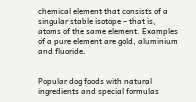chemical element that consists of a singular stable isotope – that is, atoms of the same element. Examples of a pure element are gold, aluminium and fluoride.


Popular dog foods with natural ingredients and special formulas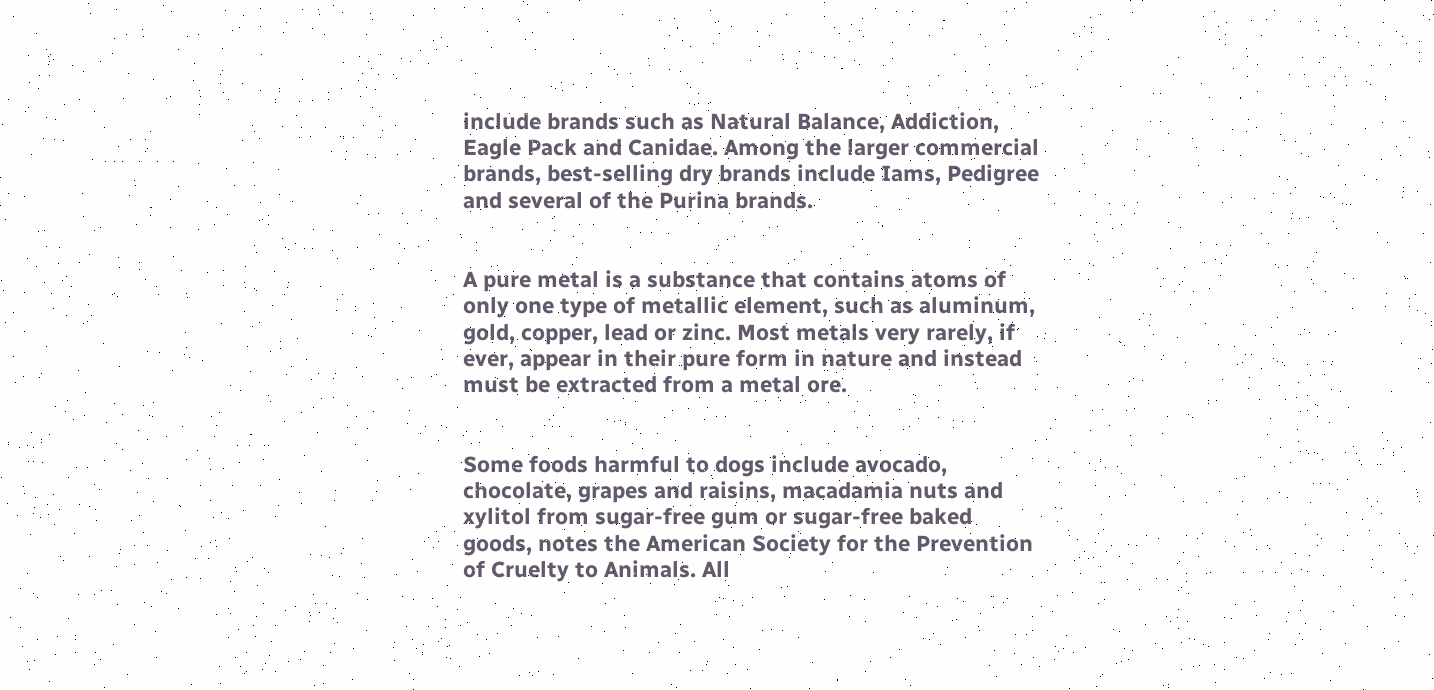include brands such as Natural Balance, Addiction, Eagle Pack and Canidae. Among the larger commercial brands, best-selling dry brands include Iams, Pedigree and several of the Purina brands.


A pure metal is a substance that contains atoms of only one type of metallic element, such as aluminum, gold, copper, lead or zinc. Most metals very rarely, if ever, appear in their pure form in nature and instead must be extracted from a metal ore.


Some foods harmful to dogs include avocado, chocolate, grapes and raisins, macadamia nuts and xylitol from sugar-free gum or sugar-free baked goods, notes the American Society for the Prevention of Cruelty to Animals. All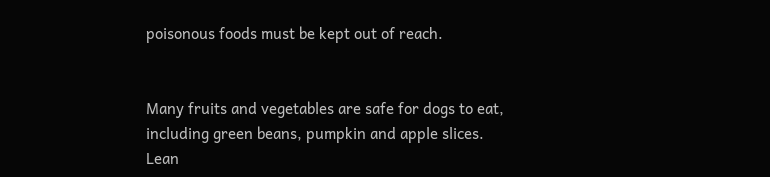poisonous foods must be kept out of reach.


Many fruits and vegetables are safe for dogs to eat, including green beans, pumpkin and apple slices. Lean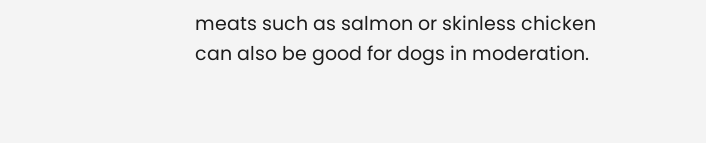meats such as salmon or skinless chicken can also be good for dogs in moderation.